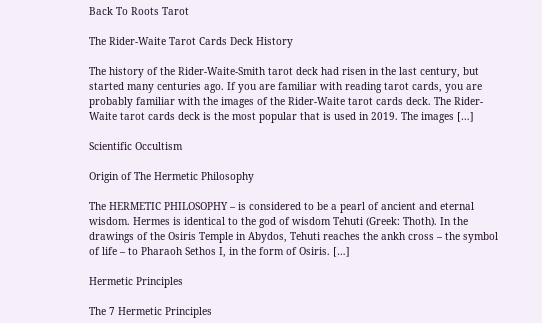Back To Roots Tarot

The Rider-Waite Tarot Cards Deck History

The history of the Rider-Waite-Smith tarot deck had risen in the last century, but started many centuries ago. If you are familiar with reading tarot cards, you are probably familiar with the images of the Rider-Waite tarot cards deck. The Rider-Waite tarot cards deck is the most popular that is used in 2019. The images […]

Scientific Occultism

Origin of The Hermetic Philosophy

The HERMETIC PHILOSOPHY – is considered to be a pearl of ancient and eternal wisdom. Hermes is identical to the god of wisdom Tehuti (Greek: Thoth). In the drawings of the Osiris Temple in Abydos, Tehuti reaches the ankh cross – the symbol of life – to Pharaoh Sethos I, in the form of Osiris. […]

Hermetic Principles

The 7 Hermetic Principles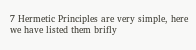7 Hermetic Principles are very simple, here we have listed them brifly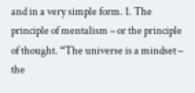and in a very simple form. 1. The principle of mentalism – or the principle of thought. “The universe is a mindset – the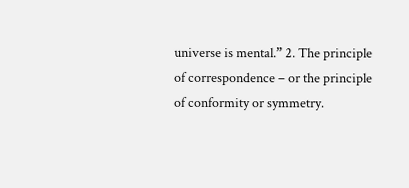universe is mental.” 2. The principle of correspondence – or the principle of conformity or symmetry.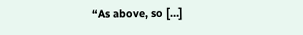“As above, so […]